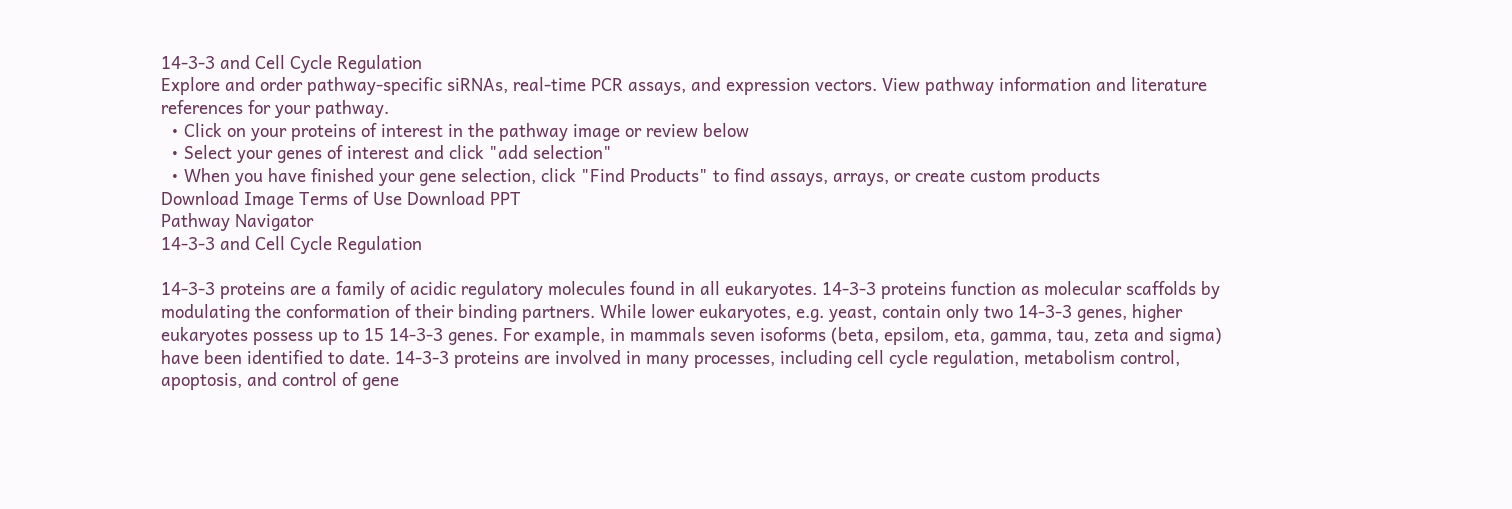14-3-3 and Cell Cycle Regulation
Explore and order pathway-specific siRNAs, real-time PCR assays, and expression vectors. View pathway information and literature references for your pathway.
  • Click on your proteins of interest in the pathway image or review below
  • Select your genes of interest and click "add selection"
  • When you have finished your gene selection, click "Find Products" to find assays, arrays, or create custom products
Download Image Terms of Use Download PPT
Pathway Navigator
14-3-3 and Cell Cycle Regulation

14-3-3 proteins are a family of acidic regulatory molecules found in all eukaryotes. 14-3-3 proteins function as molecular scaffolds by modulating the conformation of their binding partners. While lower eukaryotes, e.g. yeast, contain only two 14-3-3 genes, higher eukaryotes possess up to 15 14-3-3 genes. For example, in mammals seven isoforms (beta, epsilom, eta, gamma, tau, zeta and sigma) have been identified to date. 14-3-3 proteins are involved in many processes, including cell cycle regulation, metabolism control, apoptosis, and control of gene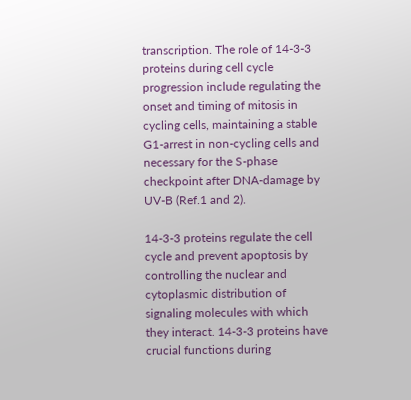transcription. The role of 14-3-3 proteins during cell cycle progression include regulating the onset and timing of mitosis in cycling cells, maintaining a stable G1-arrest in non-cycling cells and necessary for the S-phase checkpoint after DNA-damage by UV-B (Ref.1 and 2).

14-3-3 proteins regulate the cell cycle and prevent apoptosis by controlling the nuclear and cytoplasmic distribution of signaling molecules with which they interact. 14-3-3 proteins have crucial functions during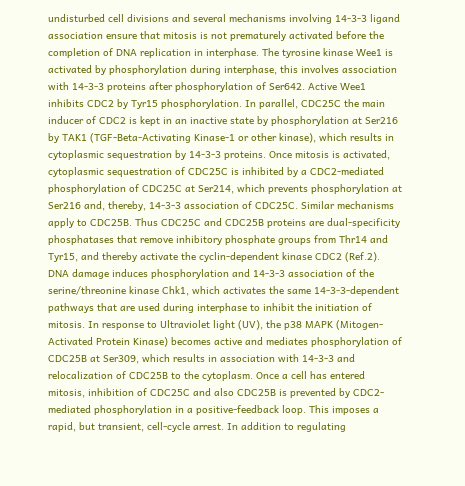undisturbed cell divisions and several mechanisms involving 14-3-3 ligand association ensure that mitosis is not prematurely activated before the completion of DNA replication in interphase. The tyrosine kinase Wee1 is activated by phosphorylation during interphase, this involves association with 14-3-3 proteins after phosphorylation of Ser642. Active Wee1 inhibits CDC2 by Tyr15 phosphorylation. In parallel, CDC25C the main inducer of CDC2 is kept in an inactive state by phosphorylation at Ser216 by TAK1 (TGF-Beta-Activating Kinase-1 or other kinase), which results in cytoplasmic sequestration by 14-3-3 proteins. Once mitosis is activated, cytoplasmic sequestration of CDC25C is inhibited by a CDC2-mediated phosphorylation of CDC25C at Ser214, which prevents phosphorylation at Ser216 and, thereby, 14-3-3 association of CDC25C. Similar mechanisms apply to CDC25B. Thus CDC25C and CDC25B proteins are dual-specificity phosphatases that remove inhibitory phosphate groups from Thr14 and Tyr15, and thereby activate the cyclin-dependent kinase CDC2 (Ref.2). DNA damage induces phosphorylation and 14-3-3 association of the serine/threonine kinase Chk1, which activates the same 14-3-3-dependent pathways that are used during interphase to inhibit the initiation of mitosis. In response to Ultraviolet light (UV), the p38 MAPK (Mitogen-Activated Protein Kinase) becomes active and mediates phosphorylation of CDC25B at Ser309, which results in association with 14-3-3 and relocalization of CDC25B to the cytoplasm. Once a cell has entered mitosis, inhibition of CDC25C and also CDC25B is prevented by CDC2-mediated phosphorylation in a positive-feedback loop. This imposes a rapid, but transient, cell-cycle arrest. In addition to regulating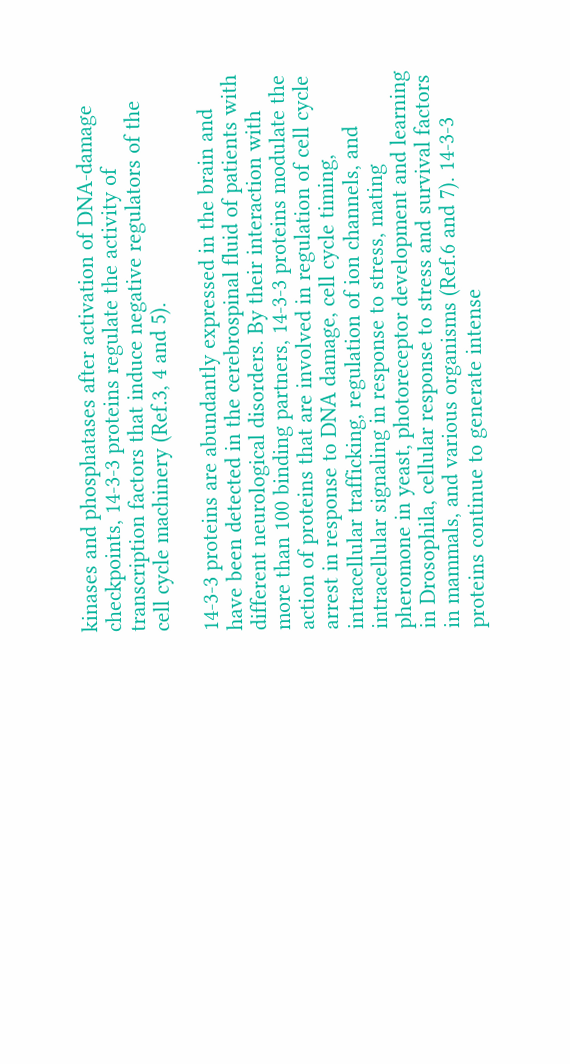kinases and phosphatases after activation of DNA-damage checkpoints, 14-3-3 proteins regulate the activity of transcription factors that induce negative regulators of the cell cycle machinery (Ref.3, 4 and 5).

14-3-3 proteins are abundantly expressed in the brain and have been detected in the cerebrospinal fluid of patients with different neurological disorders. By their interaction with more than 100 binding partners, 14-3-3 proteins modulate the action of proteins that are involved in regulation of cell cycle arrest in response to DNA damage, cell cycle timing, intracellular trafficking, regulation of ion channels, and intracellular signaling in response to stress, mating pheromone in yeast, photoreceptor development and learning in Drosophila, cellular response to stress and survival factors in mammals, and various organisms (Ref.6 and 7). 14-3-3 proteins continue to generate intense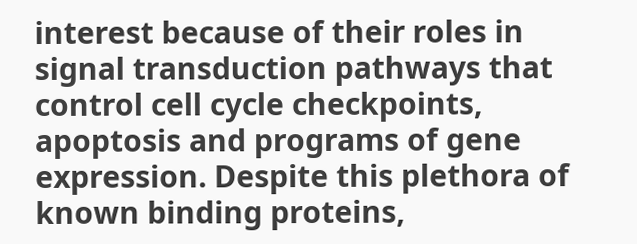interest because of their roles in signal transduction pathways that control cell cycle checkpoints, apoptosis and programs of gene expression. Despite this plethora of known binding proteins,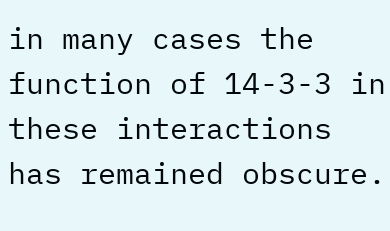in many cases the function of 14-3-3 in these interactions has remained obscure.